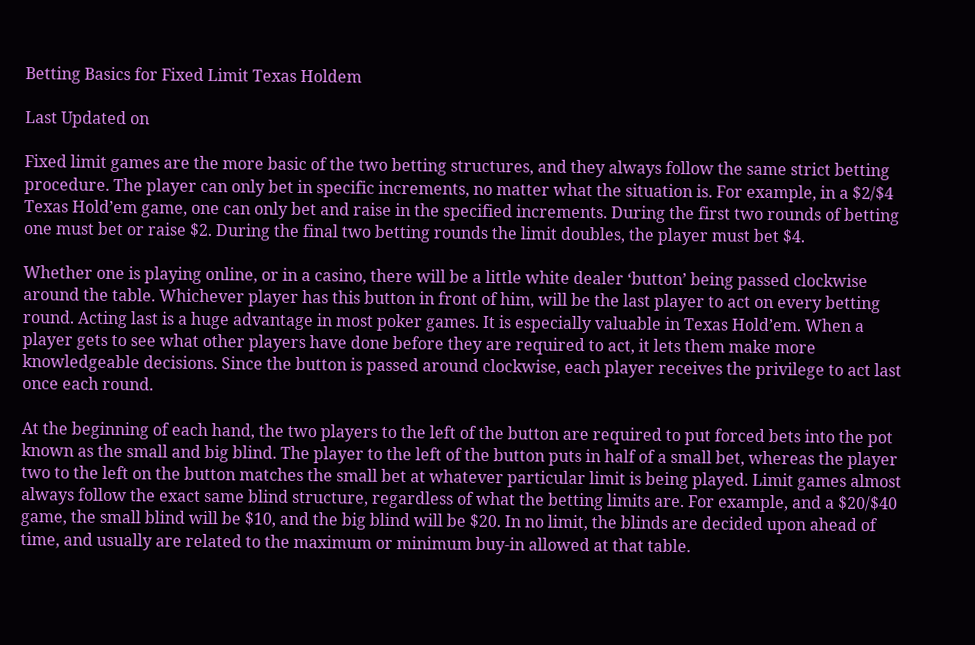Betting Basics for Fixed Limit Texas Holdem

Last Updated on

Fixed limit games are the more basic of the two betting structures, and they always follow the same strict betting procedure. The player can only bet in specific increments, no matter what the situation is. For example, in a $2/$4 Texas Hold’em game, one can only bet and raise in the specified increments. During the first two rounds of betting one must bet or raise $2. During the final two betting rounds the limit doubles, the player must bet $4.

Whether one is playing online, or in a casino, there will be a little white dealer ‘button’ being passed clockwise around the table. Whichever player has this button in front of him, will be the last player to act on every betting round. Acting last is a huge advantage in most poker games. It is especially valuable in Texas Hold’em. When a player gets to see what other players have done before they are required to act, it lets them make more knowledgeable decisions. Since the button is passed around clockwise, each player receives the privilege to act last once each round.

At the beginning of each hand, the two players to the left of the button are required to put forced bets into the pot known as the small and big blind. The player to the left of the button puts in half of a small bet, whereas the player two to the left on the button matches the small bet at whatever particular limit is being played. Limit games almost always follow the exact same blind structure, regardless of what the betting limits are. For example, and a $20/$40 game, the small blind will be $10, and the big blind will be $20. In no limit, the blinds are decided upon ahead of time, and usually are related to the maximum or minimum buy-in allowed at that table.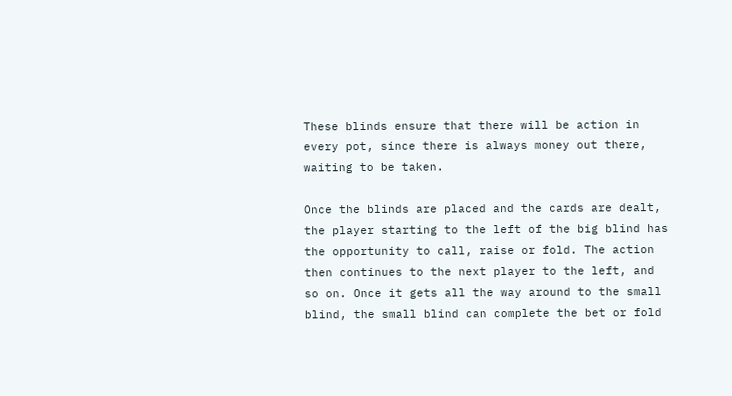These blinds ensure that there will be action in every pot, since there is always money out there, waiting to be taken.

Once the blinds are placed and the cards are dealt, the player starting to the left of the big blind has the opportunity to call, raise or fold. The action then continues to the next player to the left, and so on. Once it gets all the way around to the small blind, the small blind can complete the bet or fold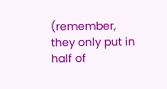(remember, they only put in half of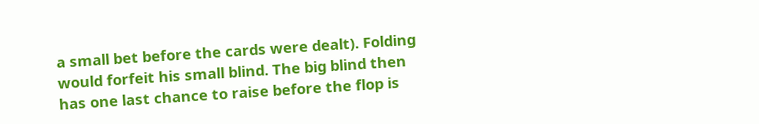a small bet before the cards were dealt). Folding would forfeit his small blind. The big blind then has one last chance to raise before the flop is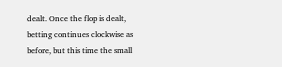dealt. Once the flop is dealt, betting continues clockwise as before, but this time the small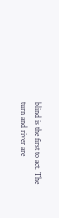blind is the first to act. The turn and river are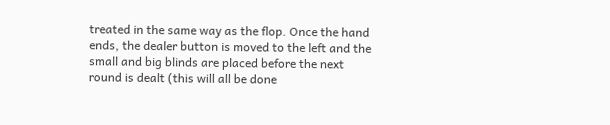treated in the same way as the flop. Once the hand ends, the dealer button is moved to the left and the small and big blinds are placed before the next round is dealt (this will all be done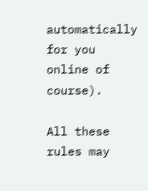automatically for you online of course).

All these rules may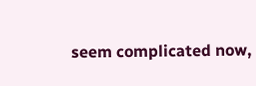seem complicated now,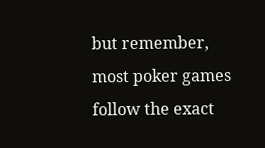but remember, most poker games follow the exact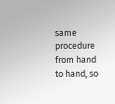same procedure from hand to hand, so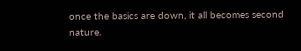once the basics are down, it all becomes second nature.